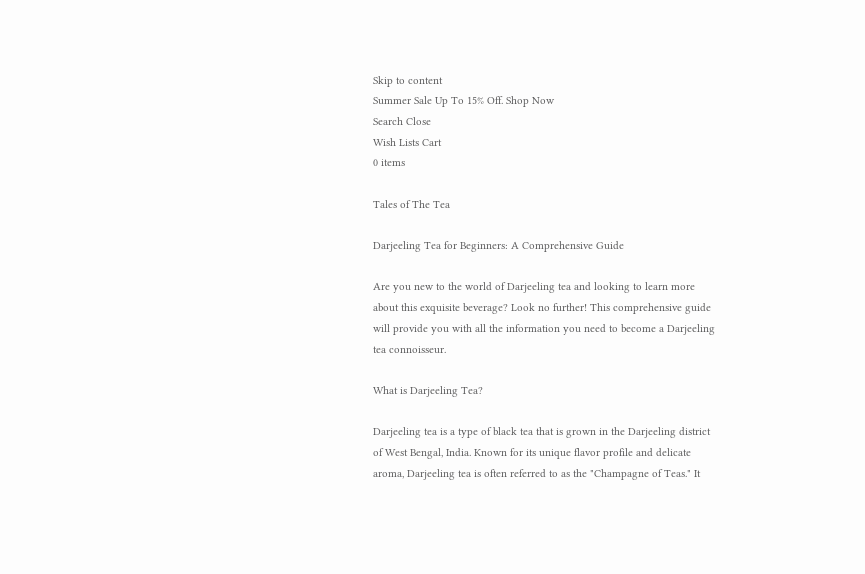Skip to content
Summer Sale Up To 15% Off. Shop Now
Search Close
Wish Lists Cart
0 items

Tales of The Tea

Darjeeling Tea for Beginners: A Comprehensive Guide

Are you new to the world of Darjeeling tea and looking to learn more about this exquisite beverage? Look no further! This comprehensive guide will provide you with all the information you need to become a Darjeeling tea connoisseur.

What is Darjeeling Tea?

Darjeeling tea is a type of black tea that is grown in the Darjeeling district of West Bengal, India. Known for its unique flavor profile and delicate aroma, Darjeeling tea is often referred to as the "Champagne of Teas." It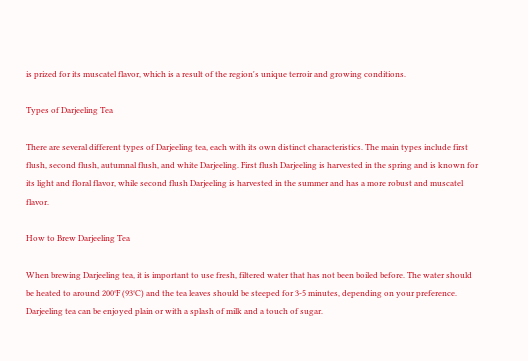is prized for its muscatel flavor, which is a result of the region's unique terroir and growing conditions.

Types of Darjeeling Tea

There are several different types of Darjeeling tea, each with its own distinct characteristics. The main types include first flush, second flush, autumnal flush, and white Darjeeling. First flush Darjeeling is harvested in the spring and is known for its light and floral flavor, while second flush Darjeeling is harvested in the summer and has a more robust and muscatel flavor.

How to Brew Darjeeling Tea

When brewing Darjeeling tea, it is important to use fresh, filtered water that has not been boiled before. The water should be heated to around 200°F (93°C) and the tea leaves should be steeped for 3-5 minutes, depending on your preference. Darjeeling tea can be enjoyed plain or with a splash of milk and a touch of sugar.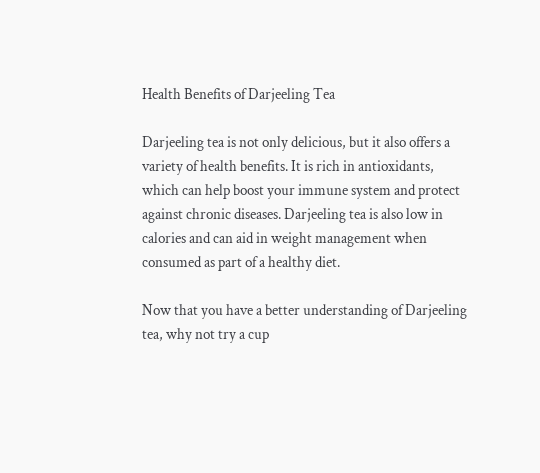Health Benefits of Darjeeling Tea

Darjeeling tea is not only delicious, but it also offers a variety of health benefits. It is rich in antioxidants, which can help boost your immune system and protect against chronic diseases. Darjeeling tea is also low in calories and can aid in weight management when consumed as part of a healthy diet.

Now that you have a better understanding of Darjeeling tea, why not try a cup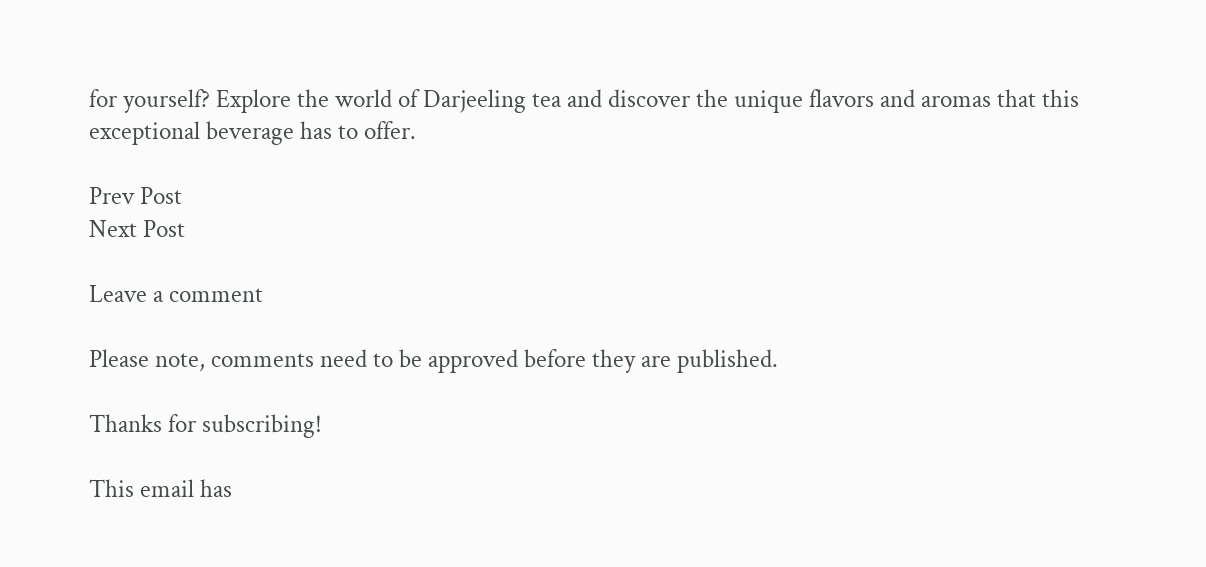for yourself? Explore the world of Darjeeling tea and discover the unique flavors and aromas that this exceptional beverage has to offer.

Prev Post
Next Post

Leave a comment

Please note, comments need to be approved before they are published.

Thanks for subscribing!

This email has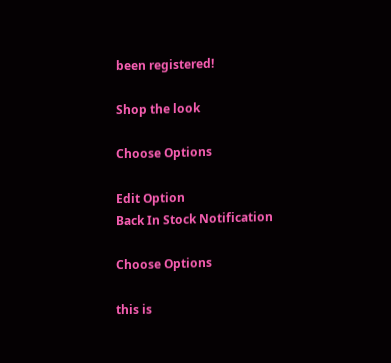been registered!

Shop the look

Choose Options

Edit Option
Back In Stock Notification

Choose Options

this is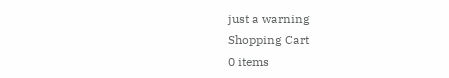just a warning
Shopping Cart
0 items